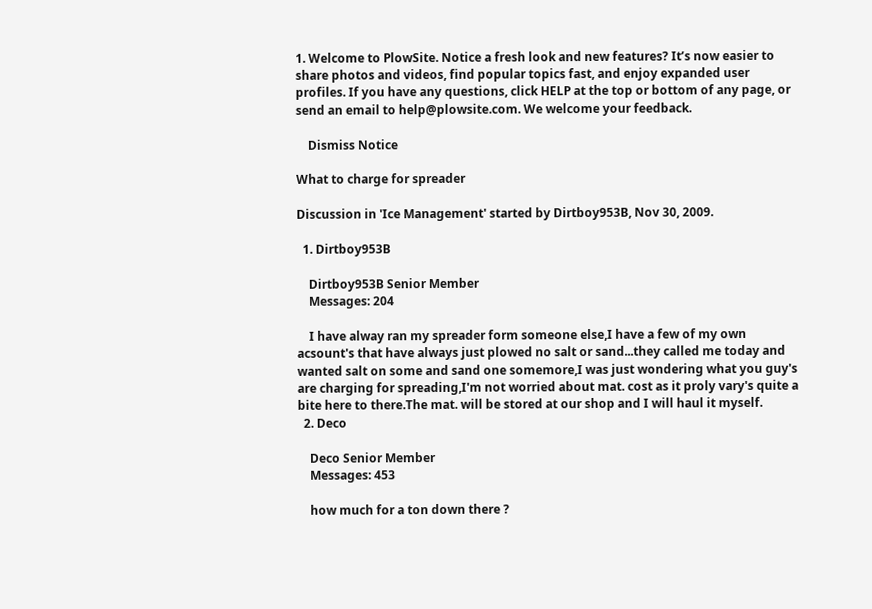1. Welcome to PlowSite. Notice a fresh look and new features? It’s now easier to share photos and videos, find popular topics fast, and enjoy expanded user profiles. If you have any questions, click HELP at the top or bottom of any page, or send an email to help@plowsite.com. We welcome your feedback.

    Dismiss Notice

What to charge for spreader

Discussion in 'Ice Management' started by Dirtboy953B, Nov 30, 2009.

  1. Dirtboy953B

    Dirtboy953B Senior Member
    Messages: 204

    I have alway ran my spreader form someone else,I have a few of my own acsount's that have always just plowed no salt or sand...they called me today and wanted salt on some and sand one somemore,I was just wondering what you guy's are charging for spreading,I'm not worried about mat. cost as it proly vary's quite a bite here to there.The mat. will be stored at our shop and I will haul it myself.
  2. Deco

    Deco Senior Member
    Messages: 453

    how much for a ton down there ?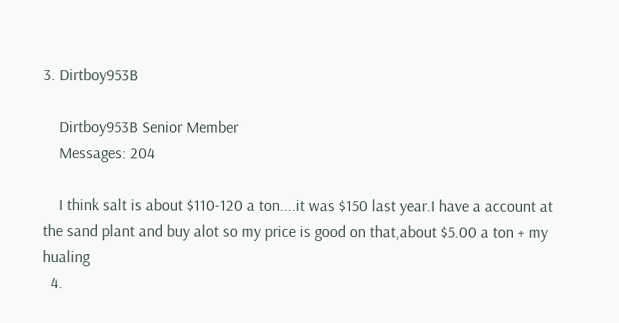3. Dirtboy953B

    Dirtboy953B Senior Member
    Messages: 204

    I think salt is about $110-120 a ton....it was $150 last year.I have a account at the sand plant and buy alot so my price is good on that,about $5.00 a ton + my hualing
  4.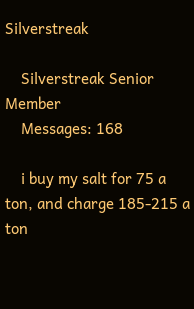Silverstreak

    Silverstreak Senior Member
    Messages: 168

    i buy my salt for 75 a ton, and charge 185-215 a ton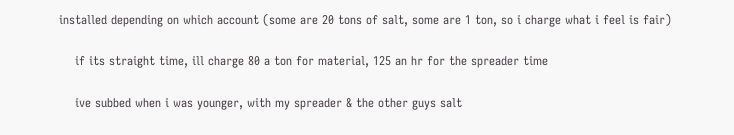installed depending on which account (some are 20 tons of salt, some are 1 ton, so i charge what i feel is fair)

    if its straight time, ill charge 80 a ton for material, 125 an hr for the spreader time

    ive subbed when i was younger, with my spreader & the other guys salt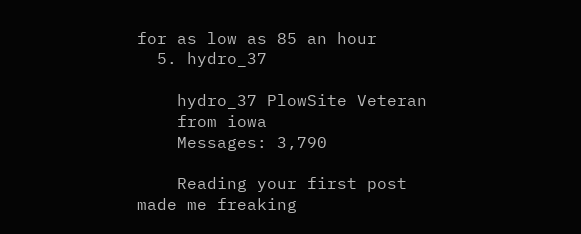for as low as 85 an hour
  5. hydro_37

    hydro_37 PlowSite Veteran
    from iowa
    Messages: 3,790

    Reading your first post made me freaking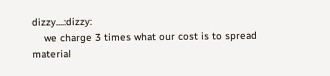dizzy....:dizzy:
    we charge 3 times what our cost is to spread material